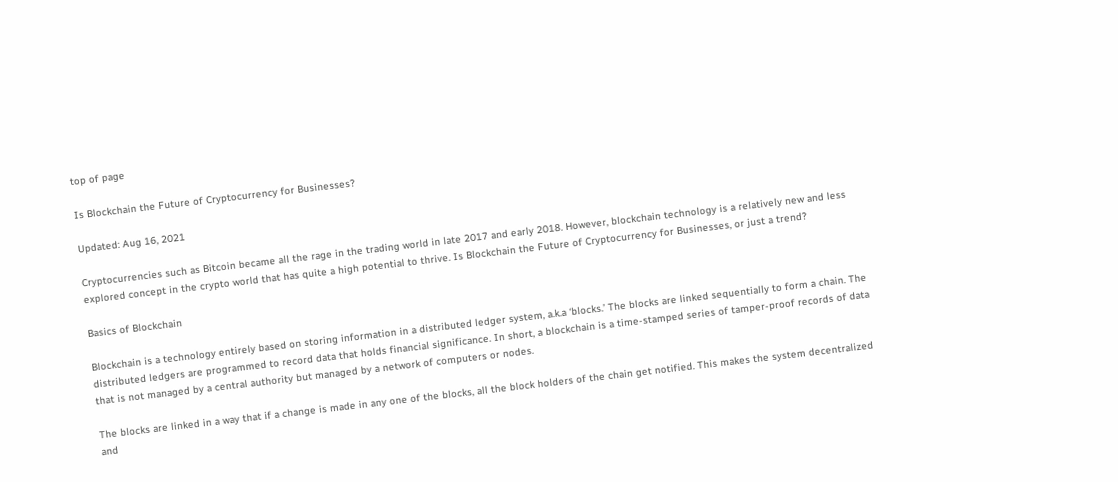top of page

Is Blockchain the Future of Cryptocurrency for Businesses?

Updated: Aug 16, 2021

Cryptocurrencies such as Bitcoin became all the rage in the trading world in late 2017 and early 2018. However, blockchain technology is a relatively new and less explored concept in the crypto world that has quite a high potential to thrive. Is Blockchain the Future of Cryptocurrency for Businesses, or just a trend?

Basics of Blockchain

Blockchain is a technology entirely based on storing information in a distributed ledger system, a.k.a ‘blocks.’ The blocks are linked sequentially to form a chain. The distributed ledgers are programmed to record data that holds financial significance. In short, a blockchain is a time-stamped series of tamper-proof records of data that is not managed by a central authority but managed by a network of computers or nodes.

The blocks are linked in a way that if a change is made in any one of the blocks, all the block holders of the chain get notified. This makes the system decentralized and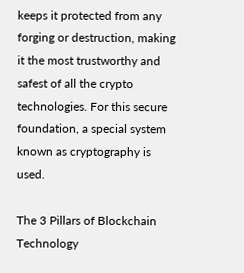keeps it protected from any forging or destruction, making it the most trustworthy and safest of all the crypto technologies. For this secure foundation, a special system known as cryptography is used.

The 3 Pillars of Blockchain Technology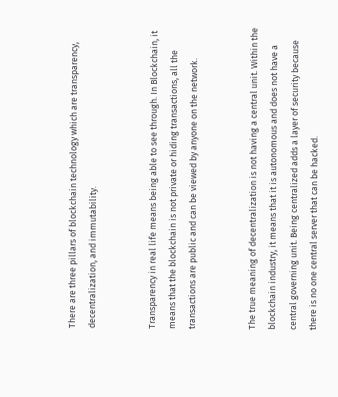There are three pillars of blockchain technology which are transparency, decentralization, and immutability.


Transparency in real life means being able to see through. In Blockchain, it means that the blockchain is not private or hiding transactions, all the transactions are public and can be viewed by anyone on the network.


The true meaning of decentralization is not having a central unit. Within the blockchain industry, it means that it is autonomous and does not have a central governing unit. Being centralized adds a layer of security because there is no one central server that can be hacked.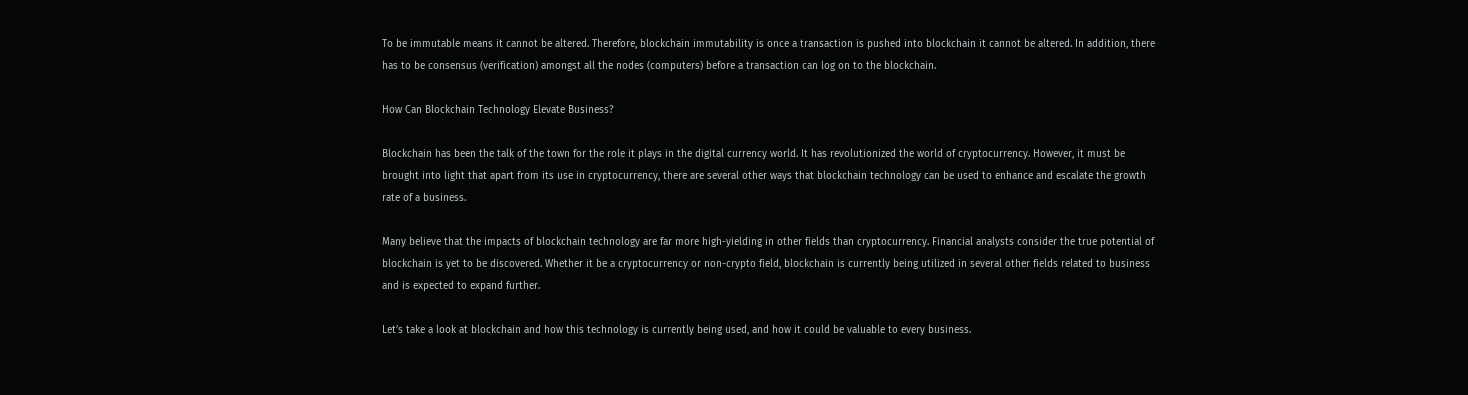To be immutable means it cannot be altered. Therefore, blockchain immutability is once a transaction is pushed into blockchain it cannot be altered. In addition, there has to be consensus (verification) amongst all the nodes (computers) before a transaction can log on to the blockchain.

How Can Blockchain Technology Elevate Business?

Blockchain has been the talk of the town for the role it plays in the digital currency world. It has revolutionized the world of cryptocurrency. However, it must be brought into light that apart from its use in cryptocurrency, there are several other ways that blockchain technology can be used to enhance and escalate the growth rate of a business.

Many believe that the impacts of blockchain technology are far more high-yielding in other fields than cryptocurrency. Financial analysts consider the true potential of blockchain is yet to be discovered. Whether it be a cryptocurrency or non-crypto field, blockchain is currently being utilized in several other fields related to business and is expected to expand further.

Let’s take a look at blockchain and how this technology is currently being used, and how it could be valuable to every business.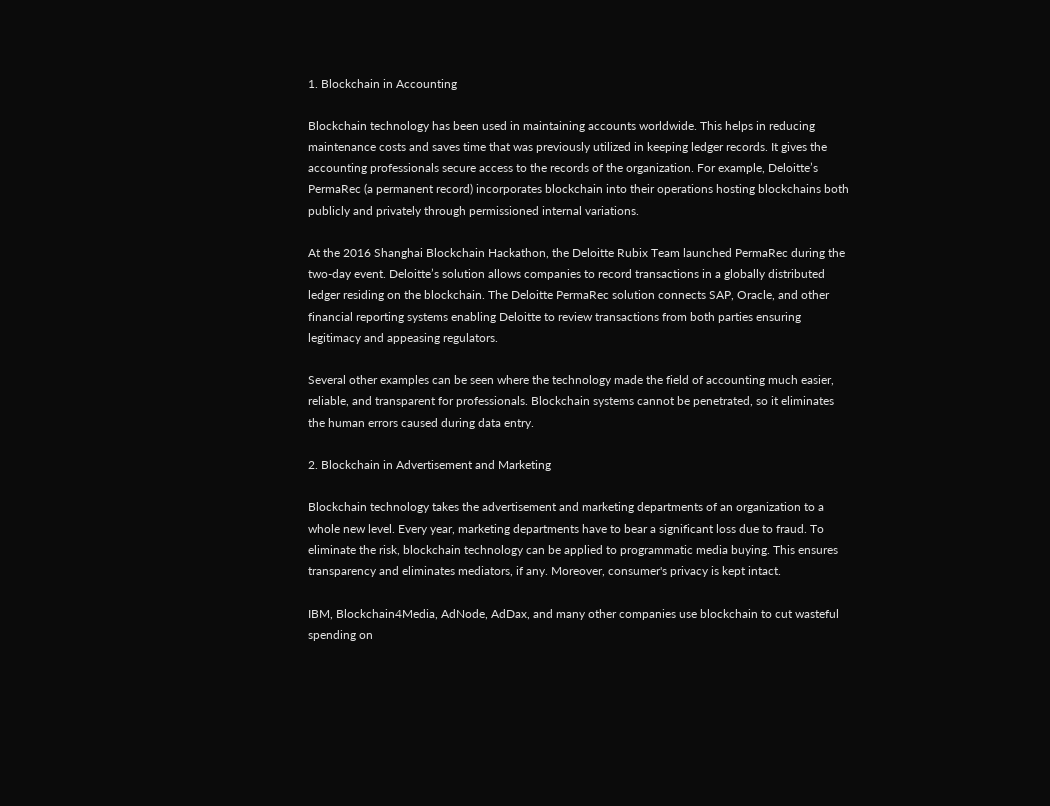1. Blockchain in Accounting

Blockchain technology has been used in maintaining accounts worldwide. This helps in reducing maintenance costs and saves time that was previously utilized in keeping ledger records. It gives the accounting professionals secure access to the records of the organization. For example, Deloitte’s PermaRec (a permanent record) incorporates blockchain into their operations hosting blockchains both publicly and privately through permissioned internal variations.

At the 2016 Shanghai Blockchain Hackathon, the Deloitte Rubix Team launched PermaRec during the two-day event. Deloitte’s solution allows companies to record transactions in a globally distributed ledger residing on the blockchain. The Deloitte PermaRec solution connects SAP, Oracle, and other financial reporting systems enabling Deloitte to review transactions from both parties ensuring legitimacy and appeasing regulators.

Several other examples can be seen where the technology made the field of accounting much easier, reliable, and transparent for professionals. Blockchain systems cannot be penetrated, so it eliminates the human errors caused during data entry.

2. Blockchain in Advertisement and Marketing

Blockchain technology takes the advertisement and marketing departments of an organization to a whole new level. Every year, marketing departments have to bear a significant loss due to fraud. To eliminate the risk, blockchain technology can be applied to programmatic media buying. This ensures transparency and eliminates mediators, if any. Moreover, consumer's privacy is kept intact.

IBM, Blockchain4Media, AdNode, AdDax, and many other companies use blockchain to cut wasteful spending on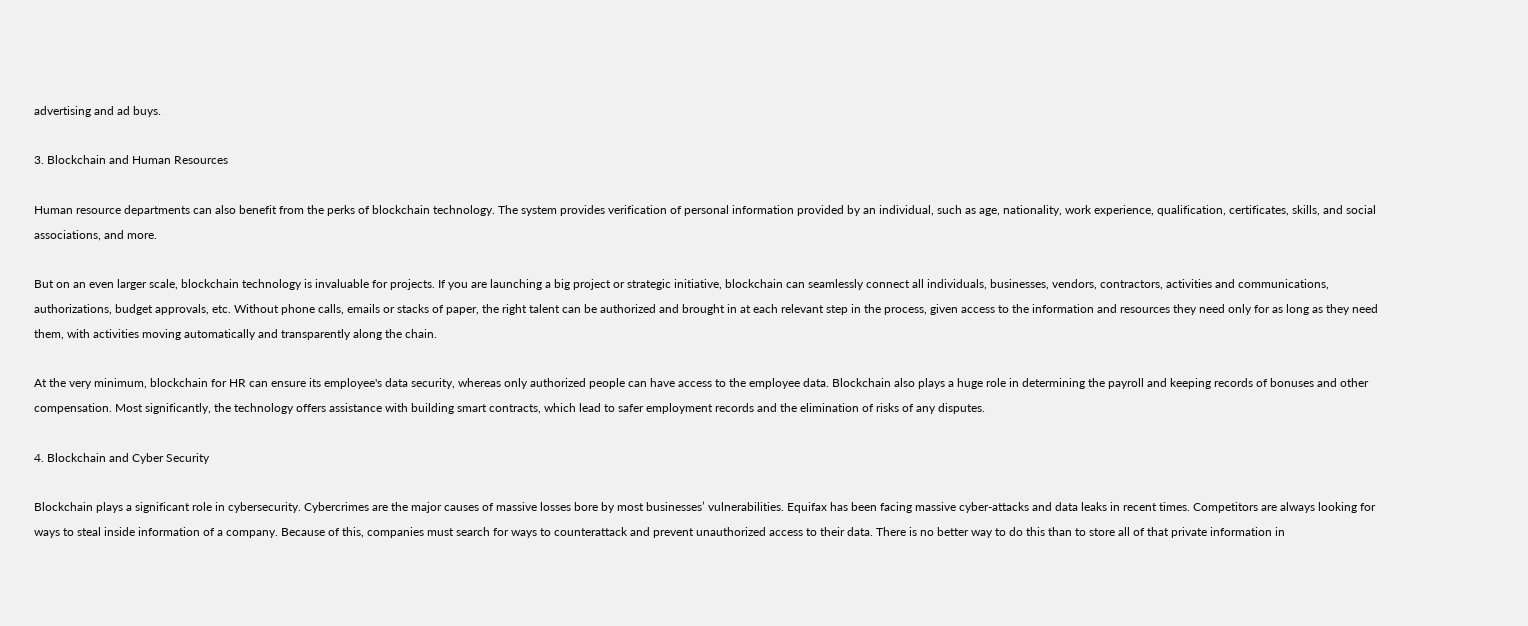advertising and ad buys.

3. Blockchain and Human Resources

Human resource departments can also benefit from the perks of blockchain technology. The system provides verification of personal information provided by an individual, such as age, nationality, work experience, qualification, certificates, skills, and social associations, and more.

But on an even larger scale, blockchain technology is invaluable for projects. If you are launching a big project or strategic initiative, blockchain can seamlessly connect all individuals, businesses, vendors, contractors, activities and communications, authorizations, budget approvals, etc. Without phone calls, emails or stacks of paper, the right talent can be authorized and brought in at each relevant step in the process, given access to the information and resources they need only for as long as they need them, with activities moving automatically and transparently along the chain.

At the very minimum, blockchain for HR can ensure its employee's data security, whereas only authorized people can have access to the employee data. Blockchain also plays a huge role in determining the payroll and keeping records of bonuses and other compensation. Most significantly, the technology offers assistance with building smart contracts, which lead to safer employment records and the elimination of risks of any disputes.

4. Blockchain and Cyber Security

Blockchain plays a significant role in cybersecurity. Cybercrimes are the major causes of massive losses bore by most businesses’ vulnerabilities. Equifax has been facing massive cyber-attacks and data leaks in recent times. Competitors are always looking for ways to steal inside information of a company. Because of this, companies must search for ways to counterattack and prevent unauthorized access to their data. There is no better way to do this than to store all of that private information in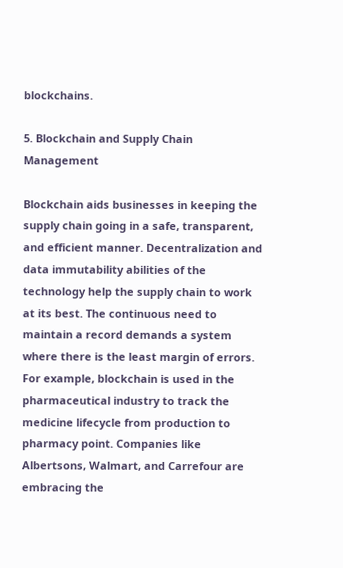blockchains.

5. Blockchain and Supply Chain Management

Blockchain aids businesses in keeping the supply chain going in a safe, transparent, and efficient manner. Decentralization and data immutability abilities of the technology help the supply chain to work at its best. The continuous need to maintain a record demands a system where there is the least margin of errors. For example, blockchain is used in the pharmaceutical industry to track the medicine lifecycle from production to pharmacy point. Companies like Albertsons, Walmart, and Carrefour are embracing the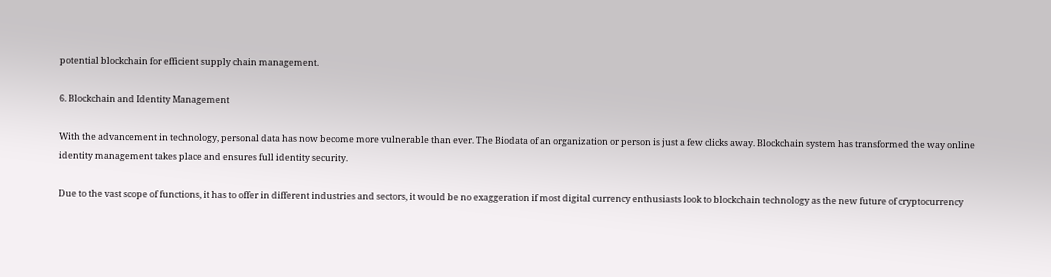potential blockchain for efficient supply chain management.

6. Blockchain and Identity Management

With the advancement in technology, personal data has now become more vulnerable than ever. The Biodata of an organization or person is just a few clicks away. Blockchain system has transformed the way online identity management takes place and ensures full identity security.

Due to the vast scope of functions, it has to offer in different industries and sectors, it would be no exaggeration if most digital currency enthusiasts look to blockchain technology as the new future of cryptocurrency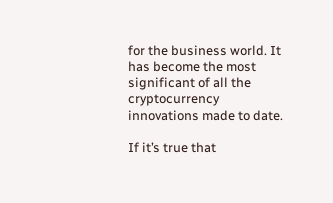for the business world. It has become the most significant of all the cryptocurrency innovations made to date.

If it’s true that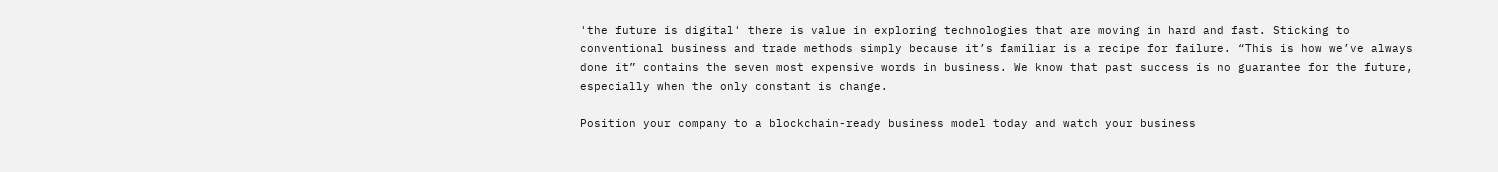'the future is digital' there is value in exploring technologies that are moving in hard and fast. Sticking to conventional business and trade methods simply because it’s familiar is a recipe for failure. “This is how we’ve always done it” contains the seven most expensive words in business. We know that past success is no guarantee for the future, especially when the only constant is change.

Position your company to a blockchain-ready business model today and watch your business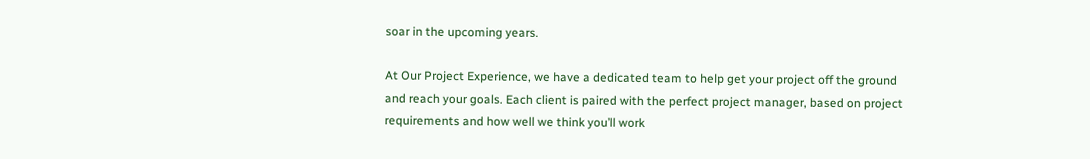soar in the upcoming years.

At Our Project Experience, we have a dedicated team to help get your project off the ground and reach your goals. Each client is paired with the perfect project manager, based on project requirements and how well we think you’ll work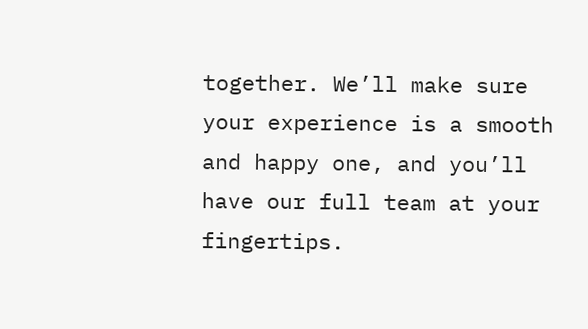together. We’ll make sure your experience is a smooth and happy one, and you’ll have our full team at your fingertips.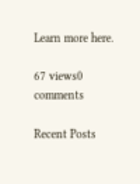Learn more here.

67 views0 comments

Recent Posts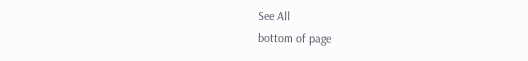See All
bottom of page